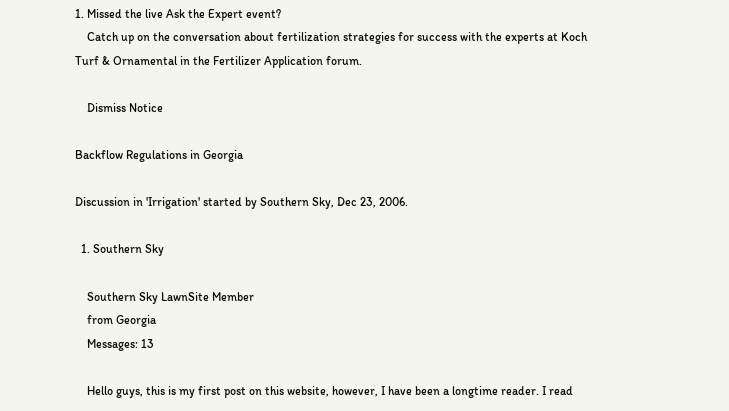1. Missed the live Ask the Expert event?
    Catch up on the conversation about fertilization strategies for success with the experts at Koch Turf & Ornamental in the Fertilizer Application forum.

    Dismiss Notice

Backflow Regulations in Georgia

Discussion in 'Irrigation' started by Southern Sky, Dec 23, 2006.

  1. Southern Sky

    Southern Sky LawnSite Member
    from Georgia
    Messages: 13

    Hello guys, this is my first post on this website, however, I have been a longtime reader. I read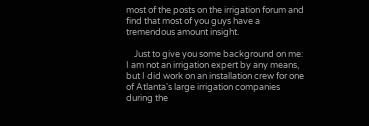most of the posts on the irrigation forum and find that most of you guys have a tremendous amount insight.

    Just to give you some background on me: I am not an irrigation expert by any means, but I did work on an installation crew for one of Atlanta's large irrigation companies during the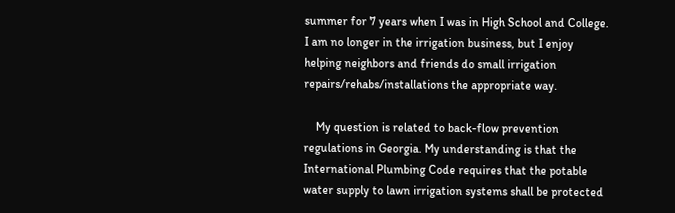summer for 7 years when I was in High School and College. I am no longer in the irrigation business, but I enjoy helping neighbors and friends do small irrigation repairs/rehabs/installations the appropriate way.

    My question is related to back-flow prevention regulations in Georgia. My understanding is that the International Plumbing Code requires that the potable water supply to lawn irrigation systems shall be protected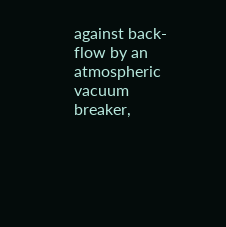against back-flow by an atmospheric vacuum breaker,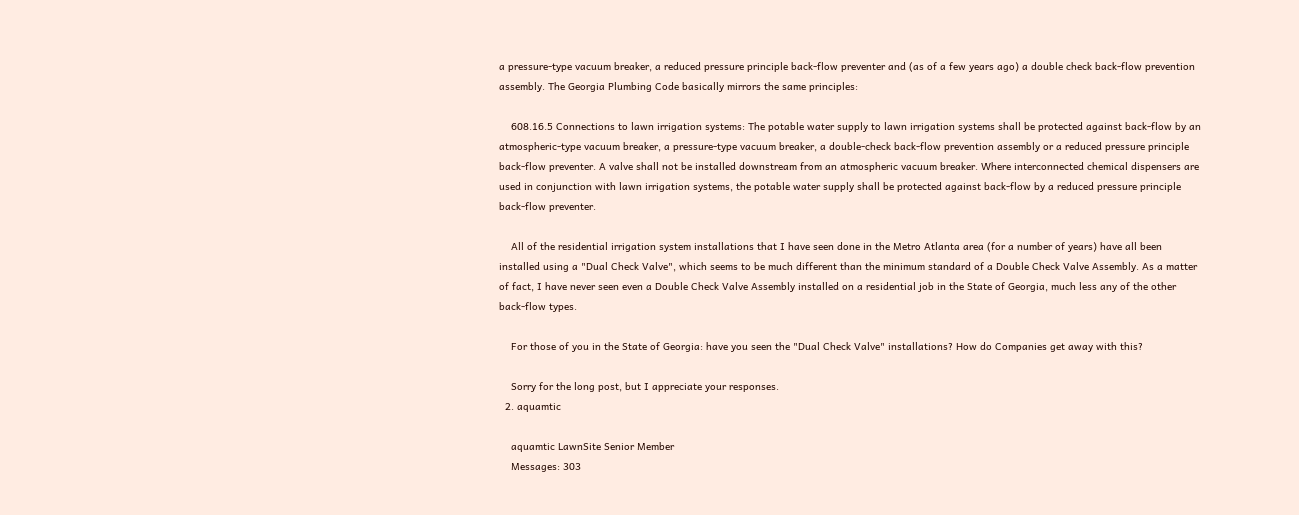a pressure-type vacuum breaker, a reduced pressure principle back-flow preventer and (as of a few years ago) a double check back-flow prevention assembly. The Georgia Plumbing Code basically mirrors the same principles:

    608.16.5 Connections to lawn irrigation systems: The potable water supply to lawn irrigation systems shall be protected against back-flow by an atmospheric-type vacuum breaker, a pressure-type vacuum breaker, a double-check back-flow prevention assembly or a reduced pressure principle back-flow preventer. A valve shall not be installed downstream from an atmospheric vacuum breaker. Where interconnected chemical dispensers are used in conjunction with lawn irrigation systems, the potable water supply shall be protected against back-flow by a reduced pressure principle back-flow preventer.

    All of the residential irrigation system installations that I have seen done in the Metro Atlanta area (for a number of years) have all been installed using a "Dual Check Valve", which seems to be much different than the minimum standard of a Double Check Valve Assembly. As a matter of fact, I have never seen even a Double Check Valve Assembly installed on a residential job in the State of Georgia, much less any of the other back-flow types.

    For those of you in the State of Georgia: have you seen the "Dual Check Valve" installations? How do Companies get away with this?

    Sorry for the long post, but I appreciate your responses.
  2. aquamtic

    aquamtic LawnSite Senior Member
    Messages: 303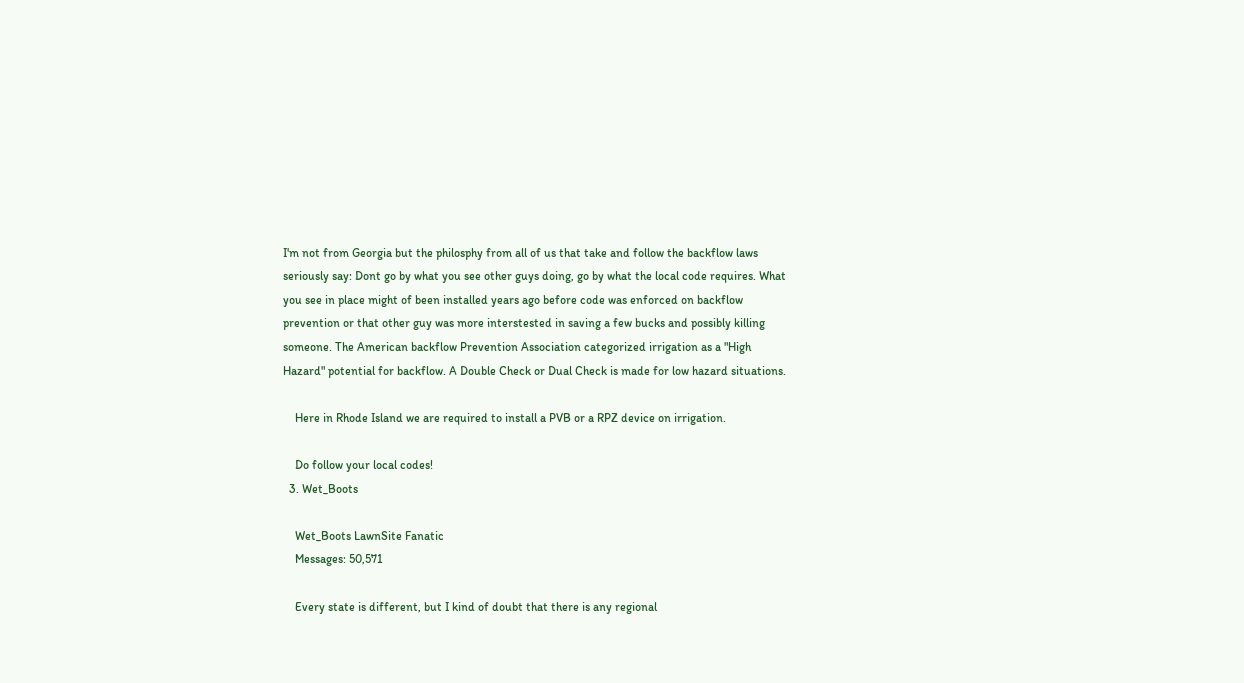I'm not from Georgia but the philosphy from all of us that take and follow the backflow laws seriously say: Dont go by what you see other guys doing, go by what the local code requires. What you see in place might of been installed years ago before code was enforced on backflow prevention or that other guy was more interstested in saving a few bucks and possibly killing someone. The American backflow Prevention Association categorized irrigation as a "High Hazard" potential for backflow. A Double Check or Dual Check is made for low hazard situations.

    Here in Rhode Island we are required to install a PVB or a RPZ device on irrigation.

    Do follow your local codes!
  3. Wet_Boots

    Wet_Boots LawnSite Fanatic
    Messages: 50,571

    Every state is different, but I kind of doubt that there is any regional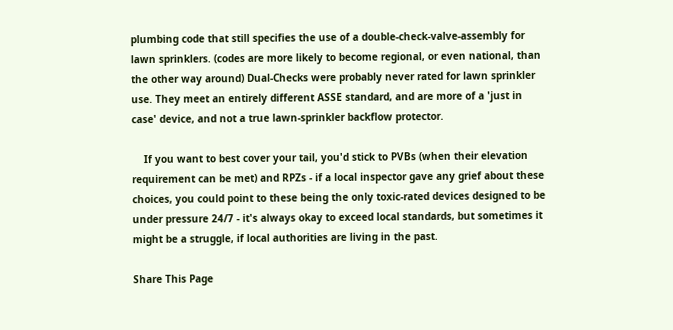plumbing code that still specifies the use of a double-check-valve-assembly for lawn sprinklers. (codes are more likely to become regional, or even national, than the other way around) Dual-Checks were probably never rated for lawn sprinkler use. They meet an entirely different ASSE standard, and are more of a 'just in case' device, and not a true lawn-sprinkler backflow protector.

    If you want to best cover your tail, you'd stick to PVBs (when their elevation requirement can be met) and RPZs - if a local inspector gave any grief about these choices, you could point to these being the only toxic-rated devices designed to be under pressure 24/7 - it's always okay to exceed local standards, but sometimes it might be a struggle, if local authorities are living in the past.

Share This Page